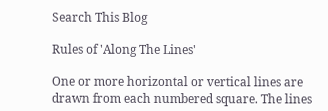Search This Blog

Rules of 'Along The Lines'

One or more horizontal or vertical lines are drawn from each numbered square. The lines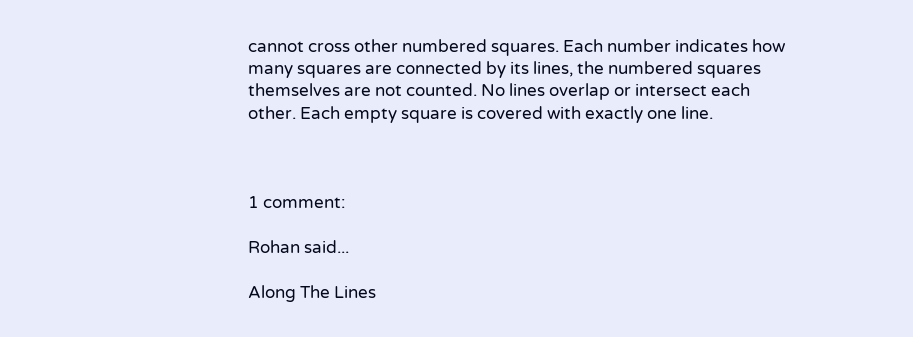cannot cross other numbered squares. Each number indicates how many squares are connected by its lines, the numbered squares themselves are not counted. No lines overlap or intersect each other. Each empty square is covered with exactly one line.



1 comment:

Rohan said...

Along The Lines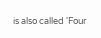is also called 'Four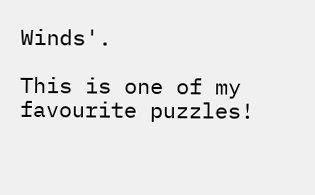Winds'.

This is one of my favourite puzzles!